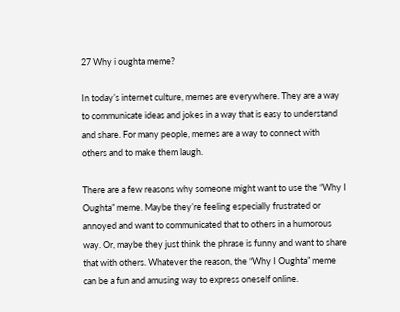27 Why i oughta meme?

In today’s internet culture, memes are everywhere. They are a way to communicate ideas and jokes in a way that is easy to understand and share. For many people, memes are a way to connect with others and to make them laugh.

There are a few reasons why someone might want to use the “Why I Oughta” meme. Maybe they’re feeling especially frustrated or annoyed and want to communicated that to others in a humorous way. Or, maybe they just think the phrase is funny and want to share that with others. Whatever the reason, the “Why I Oughta” meme can be a fun and amusing way to express oneself online.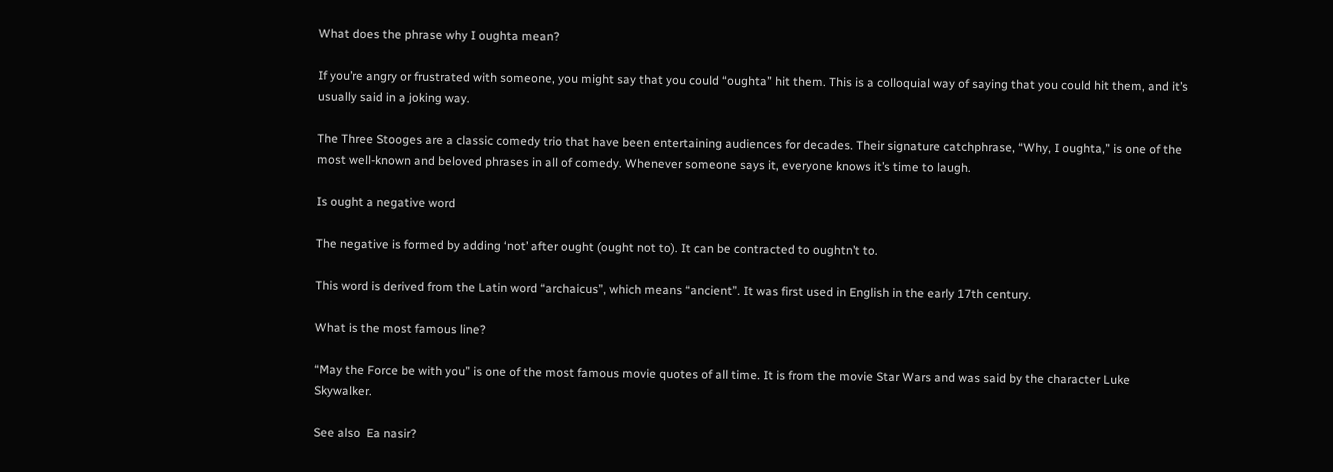What does the phrase why I oughta mean?

If you’re angry or frustrated with someone, you might say that you could “oughta” hit them. This is a colloquial way of saying that you could hit them, and it’s usually said in a joking way.

The Three Stooges are a classic comedy trio that have been entertaining audiences for decades. Their signature catchphrase, “Why, I oughta,” is one of the most well-known and beloved phrases in all of comedy. Whenever someone says it, everyone knows it’s time to laugh.

Is ought a negative word

The negative is formed by adding ‘not’ after ought (ought not to). It can be contracted to oughtn’t to.

This word is derived from the Latin word “archaicus”, which means “ancient”. It was first used in English in the early 17th century.

What is the most famous line?

“May the Force be with you” is one of the most famous movie quotes of all time. It is from the movie Star Wars and was said by the character Luke Skywalker.

See also  Ea nasir?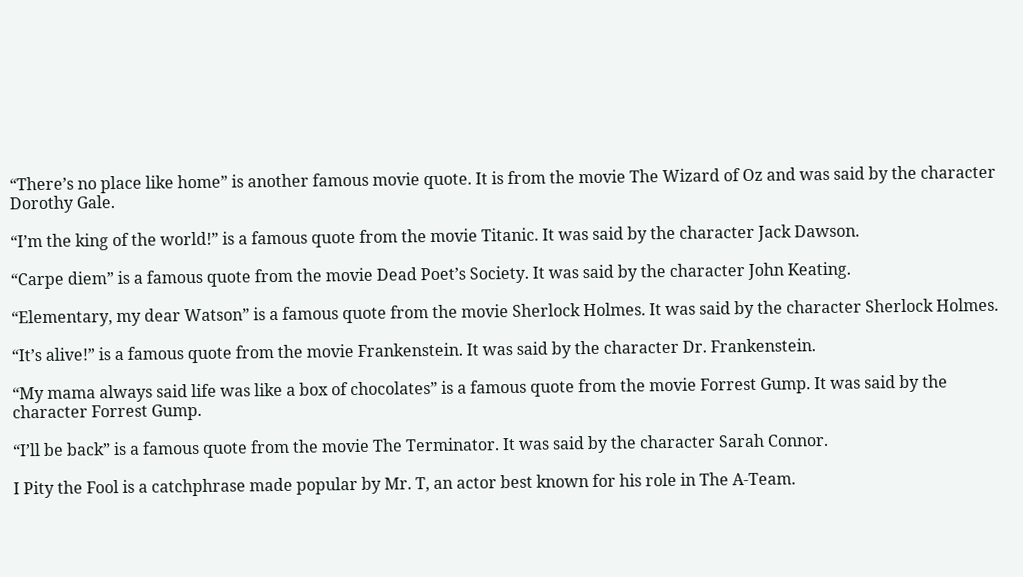“There’s no place like home” is another famous movie quote. It is from the movie The Wizard of Oz and was said by the character Dorothy Gale.

“I’m the king of the world!” is a famous quote from the movie Titanic. It was said by the character Jack Dawson.

“Carpe diem” is a famous quote from the movie Dead Poet’s Society. It was said by the character John Keating.

“Elementary, my dear Watson” is a famous quote from the movie Sherlock Holmes. It was said by the character Sherlock Holmes.

“It’s alive!” is a famous quote from the movie Frankenstein. It was said by the character Dr. Frankenstein.

“My mama always said life was like a box of chocolates” is a famous quote from the movie Forrest Gump. It was said by the character Forrest Gump.

“I’ll be back” is a famous quote from the movie The Terminator. It was said by the character Sarah Connor.

I Pity the Fool is a catchphrase made popular by Mr. T, an actor best known for his role in The A-Team.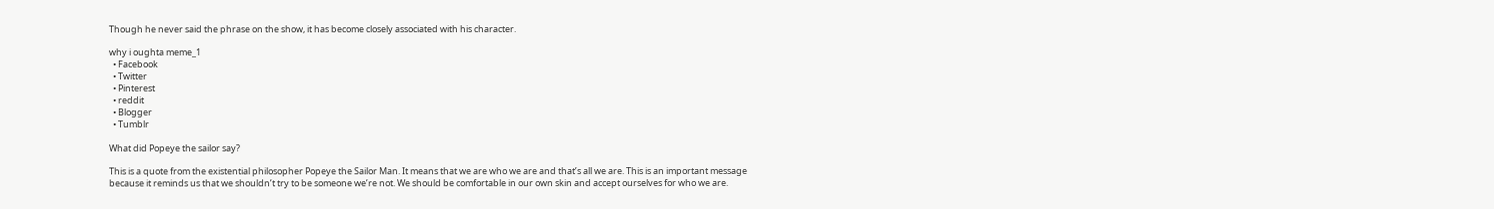Though he never said the phrase on the show, it has become closely associated with his character.

why i oughta meme_1
  • Facebook
  • Twitter
  • Pinterest
  • reddit
  • Blogger
  • Tumblr

What did Popeye the sailor say?

This is a quote from the existential philosopher Popeye the Sailor Man. It means that we are who we are and that’s all we are. This is an important message because it reminds us that we shouldn’t try to be someone we’re not. We should be comfortable in our own skin and accept ourselves for who we are.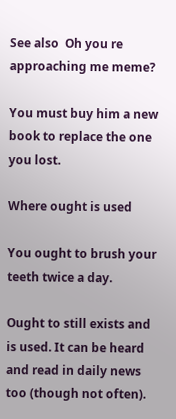See also  Oh you re approaching me meme?

You must buy him a new book to replace the one you lost.

Where ought is used

You ought to brush your teeth twice a day.

Ought to still exists and is used. It can be heard and read in daily news too (though not often).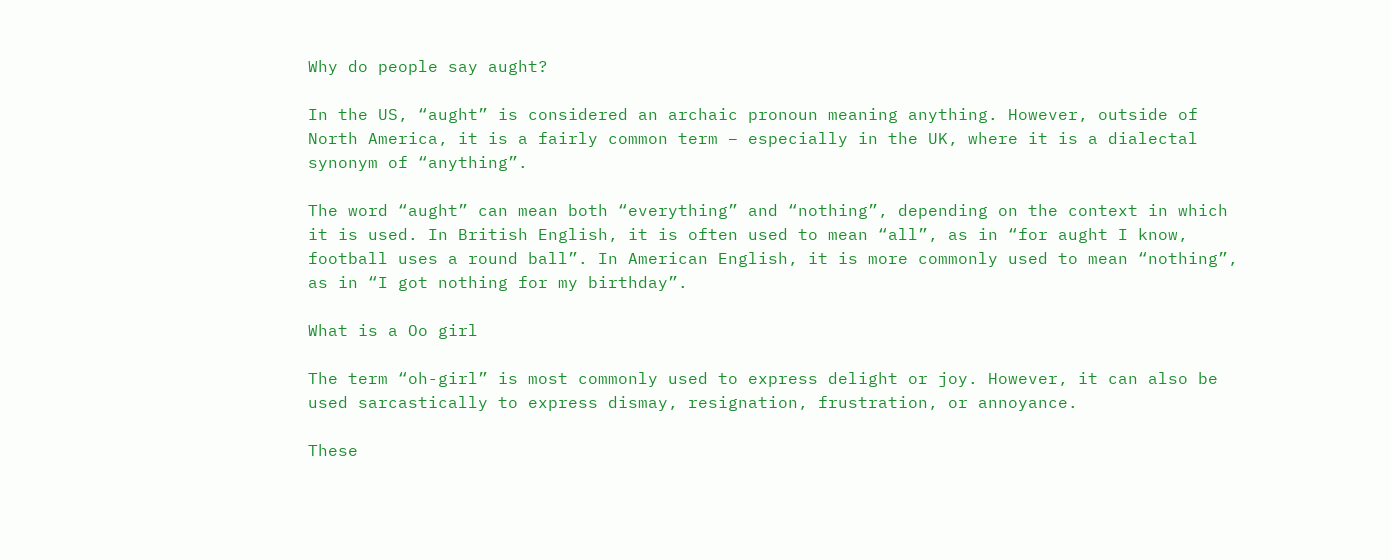Why do people say aught?

In the US, “aught” is considered an archaic pronoun meaning anything. However, outside of North America, it is a fairly common term – especially in the UK, where it is a dialectal synonym of “anything”.

The word “aught” can mean both “everything” and “nothing”, depending on the context in which it is used. In British English, it is often used to mean “all”, as in “for aught I know, football uses a round ball”. In American English, it is more commonly used to mean “nothing”, as in “I got nothing for my birthday”.

What is a Oo girl

The term “oh-girl” is most commonly used to express delight or joy. However, it can also be used sarcastically to express dismay, resignation, frustration, or annoyance.

These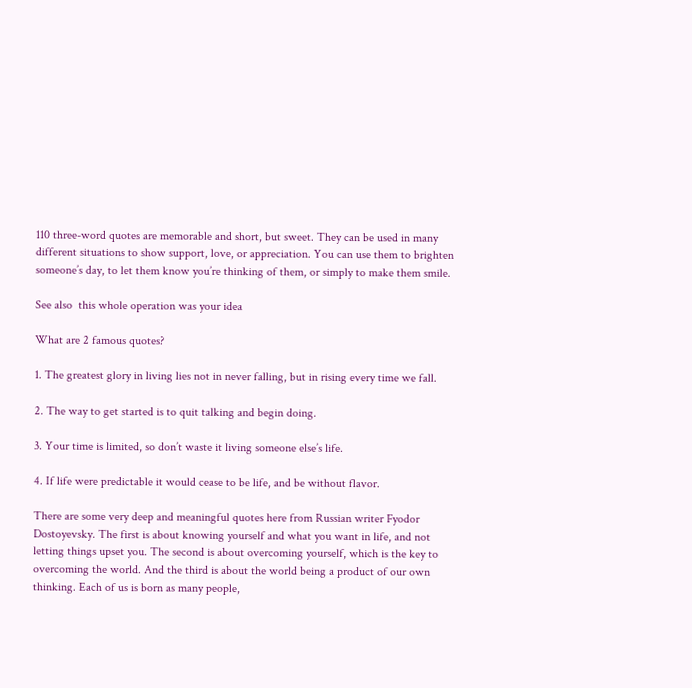110 three-word quotes are memorable and short, but sweet. They can be used in many different situations to show support, love, or appreciation. You can use them to brighten someone’s day, to let them know you’re thinking of them, or simply to make them smile.

See also  this whole operation was your idea

What are 2 famous quotes?

1. The greatest glory in living lies not in never falling, but in rising every time we fall.

2. The way to get started is to quit talking and begin doing.

3. Your time is limited, so don’t waste it living someone else’s life.

4. If life were predictable it would cease to be life, and be without flavor.

There are some very deep and meaningful quotes here from Russian writer Fyodor Dostoyevsky. The first is about knowing yourself and what you want in life, and not letting things upset you. The second is about overcoming yourself, which is the key to overcoming the world. And the third is about the world being a product of our own thinking. Each of us is born as many people,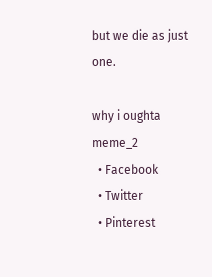but we die as just one.

why i oughta meme_2
  • Facebook
  • Twitter
  • Pinterest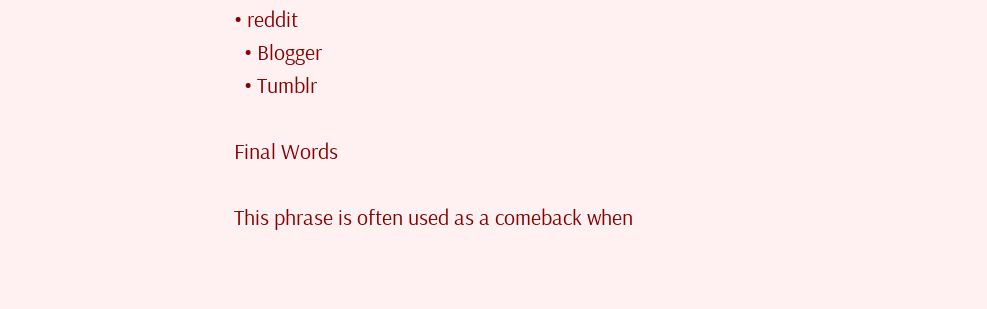• reddit
  • Blogger
  • Tumblr

Final Words

This phrase is often used as a comeback when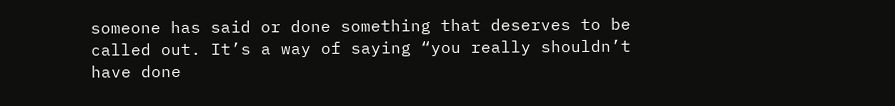someone has said or done something that deserves to be called out. It’s a way of saying “you really shouldn’t have done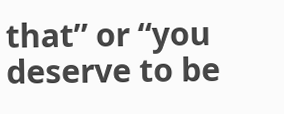that” or “you deserve to be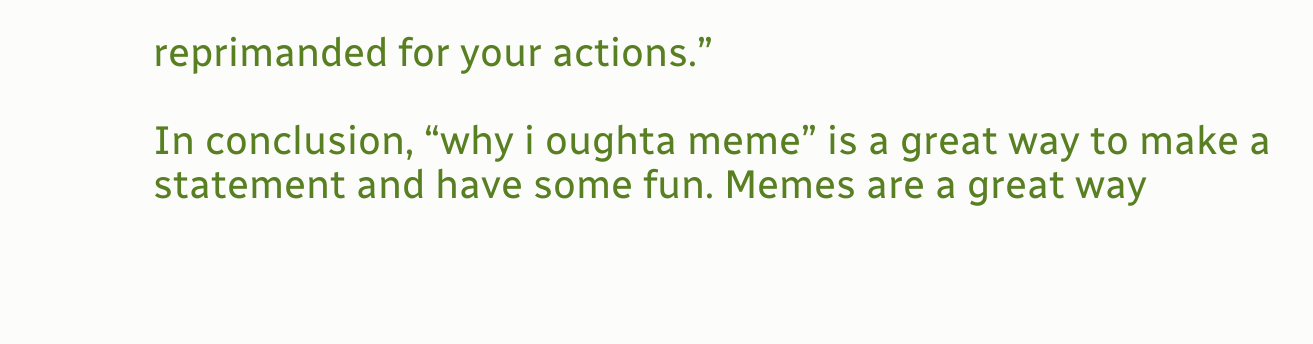reprimanded for your actions.”

In conclusion, “why i oughta meme” is a great way to make a statement and have some fun. Memes are a great way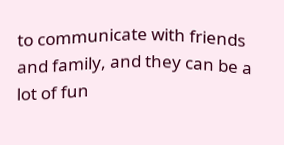to communicate with friends and family, and they can be a lot of fun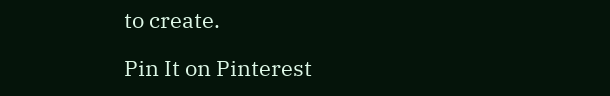to create.

Pin It on Pinterest